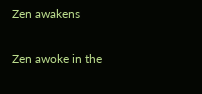Zen awakens

Zen awoke in the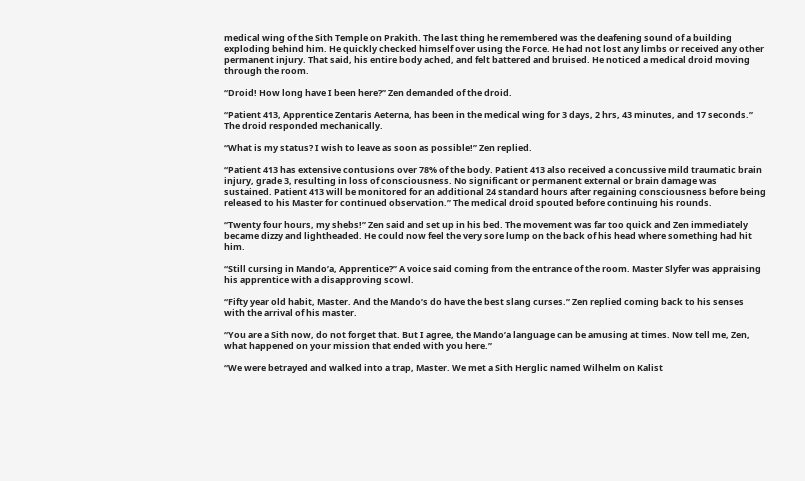medical wing of the Sith Temple on Prakith. The last thing he remembered was the deafening sound of a building exploding behind him. He quickly checked himself over using the Force. He had not lost any limbs or received any other permanent injury. That said, his entire body ached, and felt battered and bruised. He noticed a medical droid moving through the room.

“Droid! How long have I been here?” Zen demanded of the droid.

“Patient 413, Apprentice Zentaris Aeterna, has been in the medical wing for 3 days, 2 hrs, 43 minutes, and 17 seconds.” The droid responded mechanically.

“What is my status? I wish to leave as soon as possible!” Zen replied.

“Patient 413 has extensive contusions over 78% of the body. Patient 413 also received a concussive mild traumatic brain injury, grade 3, resulting in loss of consciousness. No significant or permanent external or brain damage was sustained. Patient 413 will be monitored for an additional 24 standard hours after regaining consciousness before being released to his Master for continued observation.” The medical droid spouted before continuing his rounds.

“Twenty four hours, my shebs!” Zen said and set up in his bed. The movement was far too quick and Zen immediately became dizzy and lightheaded. He could now feel the very sore lump on the back of his head where something had hit him.

“Still cursing in Mando’a, Apprentice?” A voice said coming from the entrance of the room. Master Slyfer was appraising his apprentice with a disapproving scowl.

“Fifty year old habit, Master. And the Mando’s do have the best slang curses.” Zen replied coming back to his senses with the arrival of his master.

“You are a Sith now, do not forget that. But I agree, the Mando’a language can be amusing at times. Now tell me, Zen, what happened on your mission that ended with you here.”

“We were betrayed and walked into a trap, Master. We met a Sith Herglic named Wilhelm on Kalist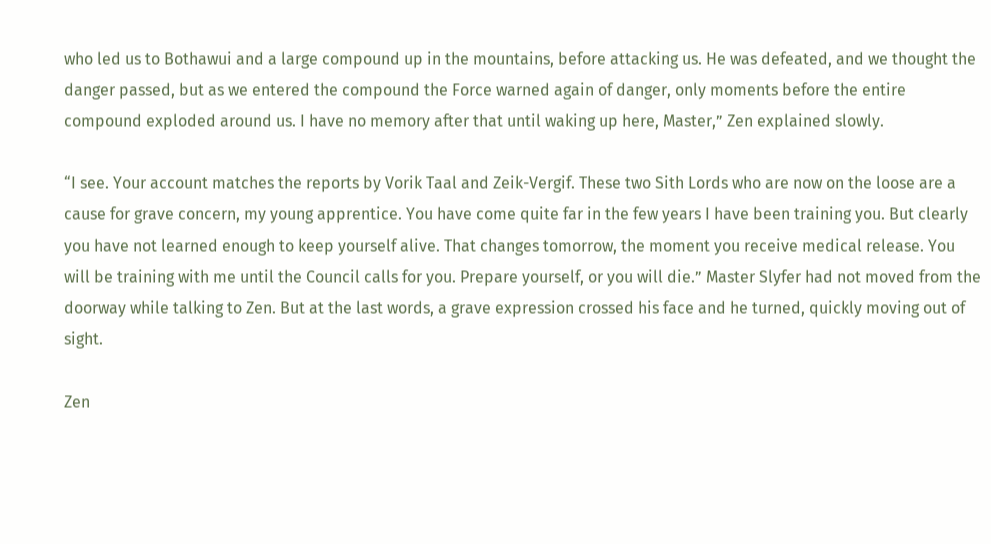who led us to Bothawui and a large compound up in the mountains, before attacking us. He was defeated, and we thought the danger passed, but as we entered the compound the Force warned again of danger, only moments before the entire compound exploded around us. I have no memory after that until waking up here, Master,” Zen explained slowly.

“I see. Your account matches the reports by Vorik Taal and Zeik-Vergif. These two Sith Lords who are now on the loose are a cause for grave concern, my young apprentice. You have come quite far in the few years I have been training you. But clearly you have not learned enough to keep yourself alive. That changes tomorrow, the moment you receive medical release. You will be training with me until the Council calls for you. Prepare yourself, or you will die.” Master Slyfer had not moved from the doorway while talking to Zen. But at the last words, a grave expression crossed his face and he turned, quickly moving out of sight.

Zen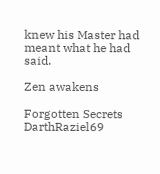knew his Master had meant what he had said.

Zen awakens

Forgotten Secrets DarthRaziel69